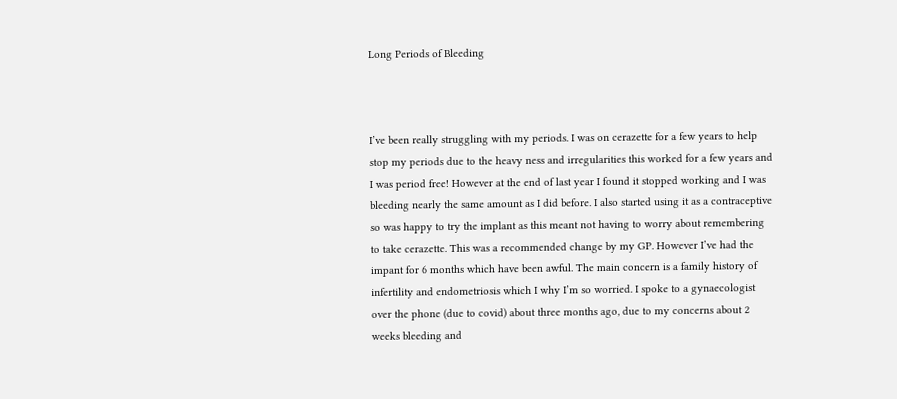Long Periods of Bleeding



I’ve been really struggling with my periods. I was on cerazette for a few years to help stop my periods due to the heavy ness and irregularities this worked for a few years and I was period free! However at the end of last year I found it stopped working and I was bleeding nearly the same amount as I did before. I also started using it as a contraceptive so was happy to try the implant as this meant not having to worry about remembering to take cerazette. This was a recommended change by my GP. However I’ve had the impant for 6 months which have been awful. The main concern is a family history of infertility and endometriosis which I why I’m so worried. I spoke to a gynaecologist over the phone (due to covid) about three months ago, due to my concerns about 2 weeks bleeding and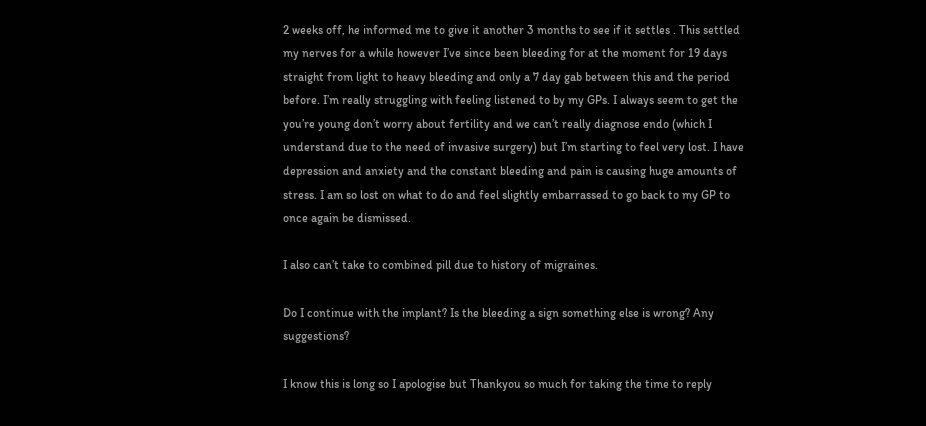2 weeks off, he informed me to give it another 3 months to see if it settles . This settled my nerves for a while however I’ve since been bleeding for at the moment for 19 days straight from light to heavy bleeding and only a 7 day gab between this and the period before. I’m really struggling with feeling listened to by my GPs. I always seem to get the you’re young don’t worry about fertility and we can’t really diagnose endo (which I understand due to the need of invasive surgery) but I’m starting to feel very lost. I have depression and anxiety and the constant bleeding and pain is causing huge amounts of stress. I am so lost on what to do and feel slightly embarrassed to go back to my GP to once again be dismissed.

I also can’t take to combined pill due to history of migraines.

Do I continue with the implant? Is the bleeding a sign something else is wrong? Any suggestions?

I know this is long so I apologise but Thankyou so much for taking the time to reply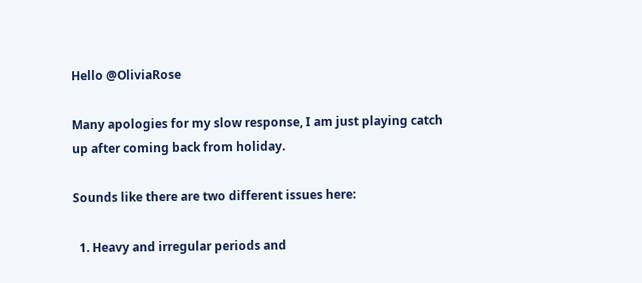Hello @OliviaRose

Many apologies for my slow response, I am just playing catch up after coming back from holiday.

Sounds like there are two different issues here:

  1. Heavy and irregular periods and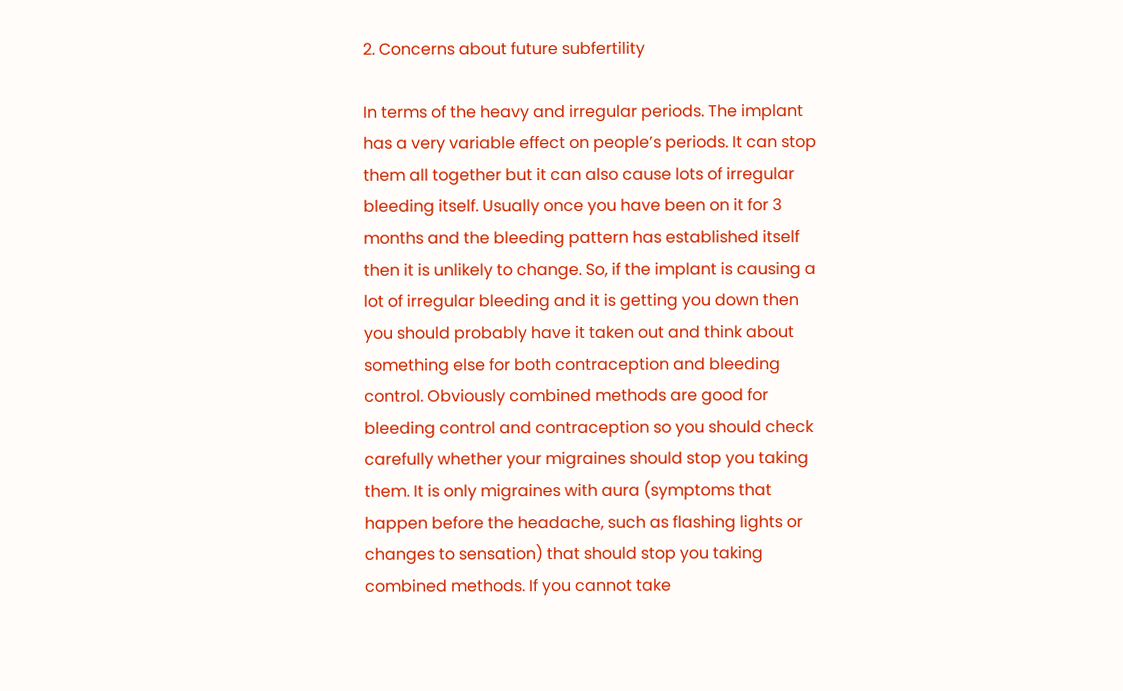2. Concerns about future subfertility

In terms of the heavy and irregular periods. The implant has a very variable effect on people’s periods. It can stop them all together but it can also cause lots of irregular bleeding itself. Usually once you have been on it for 3 months and the bleeding pattern has established itself then it is unlikely to change. So, if the implant is causing a lot of irregular bleeding and it is getting you down then you should probably have it taken out and think about something else for both contraception and bleeding control. Obviously combined methods are good for bleeding control and contraception so you should check carefully whether your migraines should stop you taking them. It is only migraines with aura (symptoms that happen before the headache, such as flashing lights or changes to sensation) that should stop you taking combined methods. If you cannot take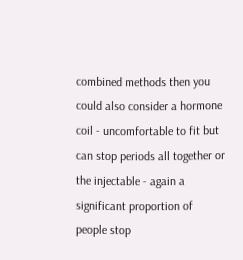combined methods then you could also consider a hormone coil - uncomfortable to fit but can stop periods all together or the injectable - again a significant proportion of people stop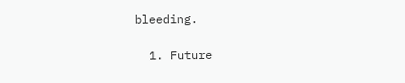bleeding.

  1. Future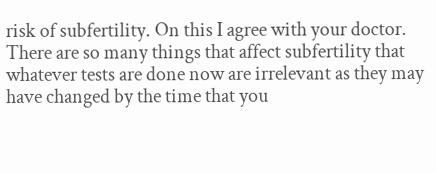risk of subfertility. On this I agree with your doctor. There are so many things that affect subfertility that whatever tests are done now are irrelevant as they may have changed by the time that you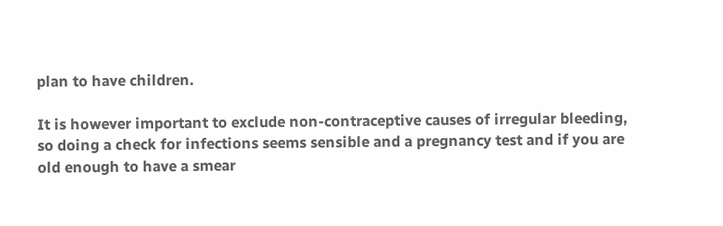plan to have children.

It is however important to exclude non-contraceptive causes of irregular bleeding, so doing a check for infections seems sensible and a pregnancy test and if you are old enough to have a smear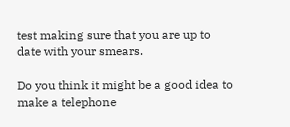test making sure that you are up to date with your smears.

Do you think it might be a good idea to make a telephone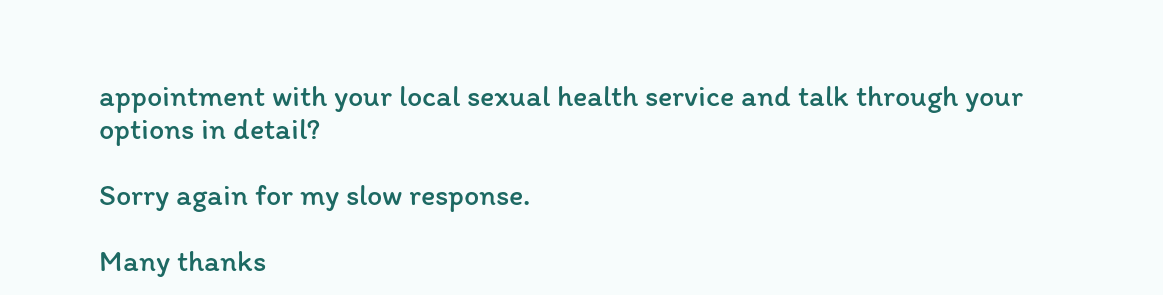appointment with your local sexual health service and talk through your options in detail?

Sorry again for my slow response.

Many thanks